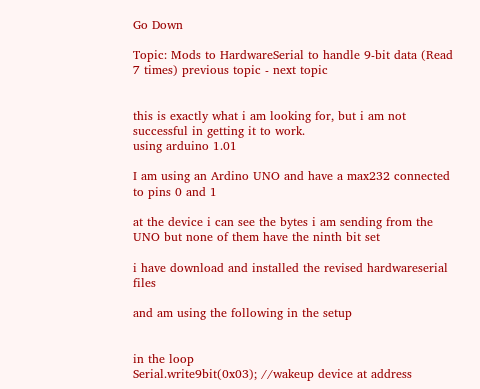Go Down

Topic: Mods to HardwareSerial to handle 9-bit data (Read 7 times) previous topic - next topic


this is exactly what i am looking for, but i am not successful in getting it to work.
using arduino 1.01

I am using an Ardino UNO and have a max232 connected to pins 0 and 1

at the device i can see the bytes i am sending from the UNO but none of them have the ninth bit set

i have download and installed the revised hardwareserial files

and am using the following in the setup


in the loop
Serial.write9bit(0x03); //wakeup device at address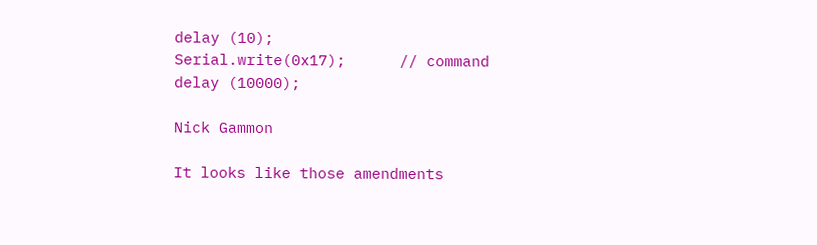delay (10);
Serial.write(0x17);      // command
delay (10000);

Nick Gammon

It looks like those amendments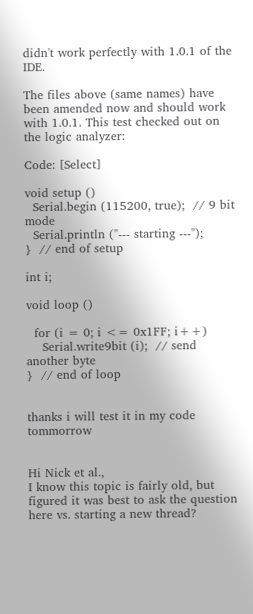didn't work perfectly with 1.0.1 of the IDE.

The files above (same names) have been amended now and should work with 1.0.1. This test checked out on the logic analyzer:

Code: [Select]

void setup ()
  Serial.begin (115200, true);  // 9 bit mode
  Serial.println ("--- starting ---");
}  // end of setup

int i;

void loop ()

  for (i = 0; i <= 0x1FF; i++)
    Serial.write9bit (i);  // send another byte
}  // end of loop


thanks i will test it in my code tommorrow


Hi Nick et al.,
I know this topic is fairly old, but figured it was best to ask the question here vs. starting a new thread?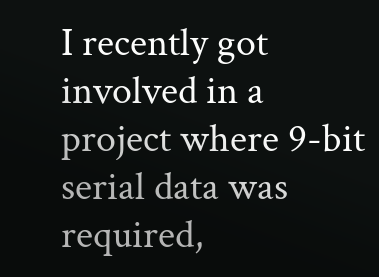I recently got involved in a project where 9-bit serial data was required,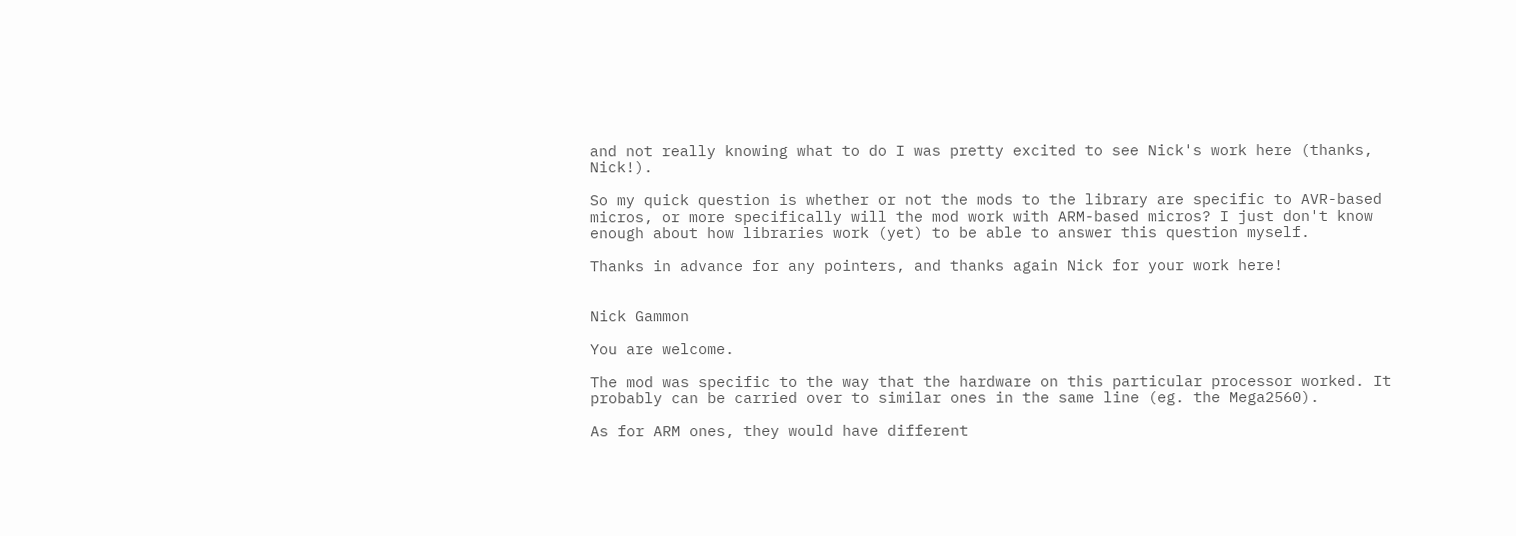and not really knowing what to do I was pretty excited to see Nick's work here (thanks, Nick!).

So my quick question is whether or not the mods to the library are specific to AVR-based micros, or more specifically will the mod work with ARM-based micros? I just don't know enough about how libraries work (yet) to be able to answer this question myself.

Thanks in advance for any pointers, and thanks again Nick for your work here!


Nick Gammon

You are welcome.

The mod was specific to the way that the hardware on this particular processor worked. It probably can be carried over to similar ones in the same line (eg. the Mega2560).

As for ARM ones, they would have different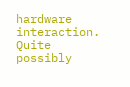hardware interaction. Quite possibly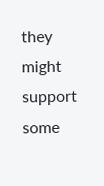they might support some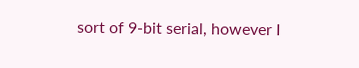sort of 9-bit serial, however I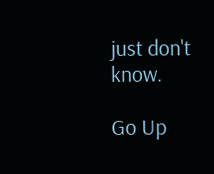just don't know.

Go Up